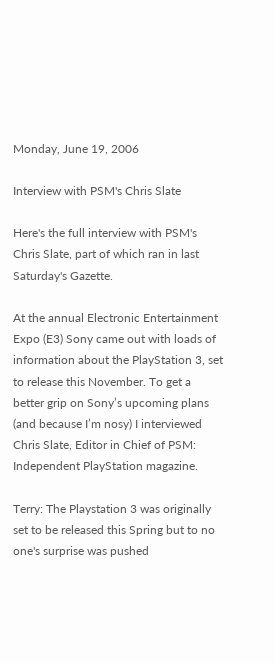Monday, June 19, 2006

Interview with PSM's Chris Slate

Here's the full interview with PSM's Chris Slate, part of which ran in last Saturday's Gazette.

At the annual Electronic Entertainment Expo (E3) Sony came out with loads of information about the PlayStation 3, set to release this November. To get a better grip on Sony’s upcoming plans (and because I’m nosy) I interviewed Chris Slate, Editor in Chief of PSM: Independent PlayStation magazine.

Terry: The Playstation 3 was originally set to be released this Spring but to no one's surprise was pushed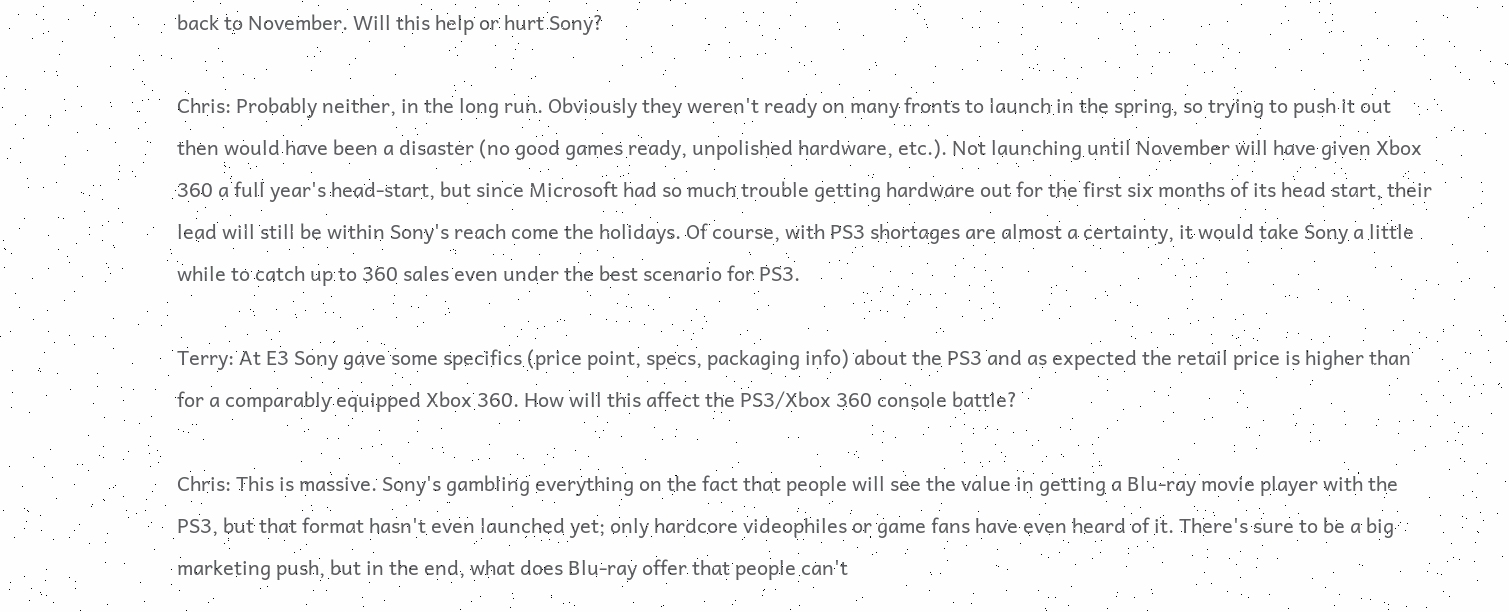back to November. Will this help or hurt Sony?

Chris: Probably neither, in the long run. Obviously they weren't ready on many fronts to launch in the spring, so trying to push it out then would have been a disaster (no good games ready, unpolished hardware, etc.). Not launching until November will have given Xbox 360 a full year's head-start, but since Microsoft had so much trouble getting hardware out for the first six months of its head start, their lead will still be within Sony's reach come the holidays. Of course, with PS3 shortages are almost a certainty, it would take Sony a little while to catch up to 360 sales even under the best scenario for PS3.

Terry: At E3 Sony gave some specifics (price point, specs, packaging info) about the PS3 and as expected the retail price is higher than for a comparably equipped Xbox 360. How will this affect the PS3/Xbox 360 console battle?

Chris: This is massive. Sony's gambling everything on the fact that people will see the value in getting a Blu-ray movie player with the PS3, but that format hasn't even launched yet; only hardcore videophiles or game fans have even heard of it. There's sure to be a big marketing push, but in the end, what does Blu-ray offer that people can't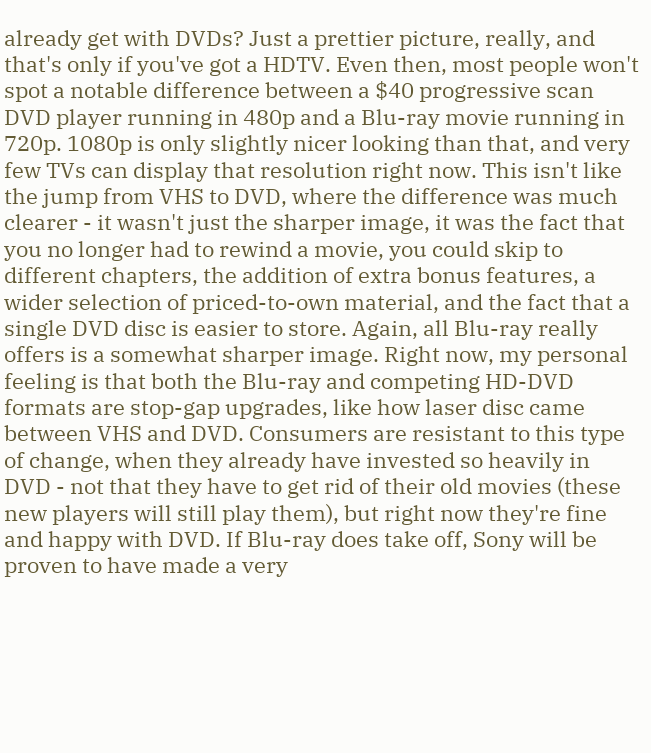already get with DVDs? Just a prettier picture, really, and that's only if you've got a HDTV. Even then, most people won't spot a notable difference between a $40 progressive scan DVD player running in 480p and a Blu-ray movie running in 720p. 1080p is only slightly nicer looking than that, and very few TVs can display that resolution right now. This isn't like the jump from VHS to DVD, where the difference was much clearer - it wasn't just the sharper image, it was the fact that you no longer had to rewind a movie, you could skip to different chapters, the addition of extra bonus features, a wider selection of priced-to-own material, and the fact that a single DVD disc is easier to store. Again, all Blu-ray really offers is a somewhat sharper image. Right now, my personal feeling is that both the Blu-ray and competing HD-DVD formats are stop-gap upgrades, like how laser disc came between VHS and DVD. Consumers are resistant to this type of change, when they already have invested so heavily in DVD - not that they have to get rid of their old movies (these new players will still play them), but right now they're fine and happy with DVD. If Blu-ray does take off, Sony will be proven to have made a very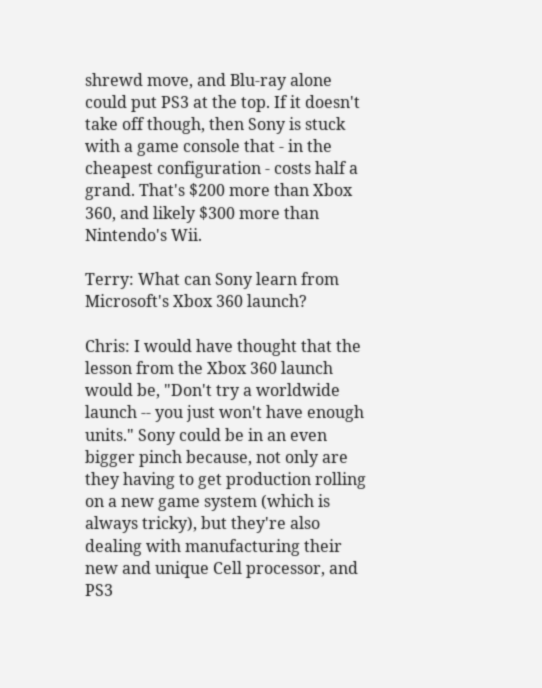shrewd move, and Blu-ray alone could put PS3 at the top. If it doesn't take off though, then Sony is stuck with a game console that - in the cheapest configuration - costs half a grand. That's $200 more than Xbox 360, and likely $300 more than Nintendo's Wii.

Terry: What can Sony learn from Microsoft's Xbox 360 launch?

Chris: I would have thought that the lesson from the Xbox 360 launch would be, "Don't try a worldwide launch -- you just won't have enough units." Sony could be in an even bigger pinch because, not only are they having to get production rolling on a new game system (which is always tricky), but they're also dealing with manufacturing their new and unique Cell processor, and PS3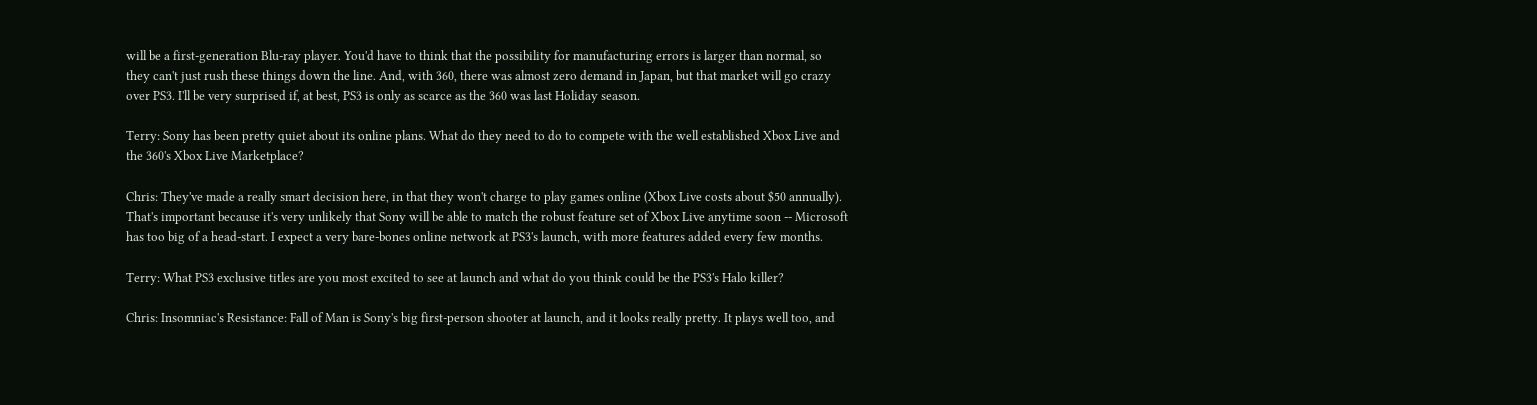will be a first-generation Blu-ray player. You'd have to think that the possibility for manufacturing errors is larger than normal, so they can't just rush these things down the line. And, with 360, there was almost zero demand in Japan, but that market will go crazy over PS3. I'll be very surprised if, at best, PS3 is only as scarce as the 360 was last Holiday season.

Terry: Sony has been pretty quiet about its online plans. What do they need to do to compete with the well established Xbox Live and the 360's Xbox Live Marketplace?

Chris: They've made a really smart decision here, in that they won't charge to play games online (Xbox Live costs about $50 annually). That's important because it's very unlikely that Sony will be able to match the robust feature set of Xbox Live anytime soon -- Microsoft has too big of a head-start. I expect a very bare-bones online network at PS3's launch, with more features added every few months.

Terry: What PS3 exclusive titles are you most excited to see at launch and what do you think could be the PS3's Halo killer?

Chris: Insomniac's Resistance: Fall of Man is Sony's big first-person shooter at launch, and it looks really pretty. It plays well too, and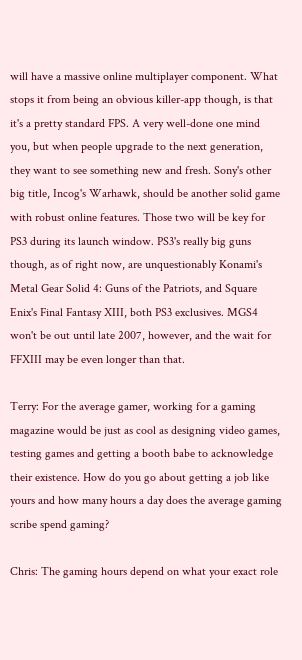will have a massive online multiplayer component. What stops it from being an obvious killer-app though, is that it's a pretty standard FPS. A very well-done one mind you, but when people upgrade to the next generation, they want to see something new and fresh. Sony's other big title, Incog's Warhawk, should be another solid game with robust online features. Those two will be key for PS3 during its launch window. PS3's really big guns though, as of right now, are unquestionably Konami's Metal Gear Solid 4: Guns of the Patriots, and Square Enix's Final Fantasy XIII, both PS3 exclusives. MGS4 won't be out until late 2007, however, and the wait for FFXIII may be even longer than that.

Terry: For the average gamer, working for a gaming magazine would be just as cool as designing video games, testing games and getting a booth babe to acknowledge their existence. How do you go about getting a job like yours and how many hours a day does the average gaming scribe spend gaming?

Chris: The gaming hours depend on what your exact role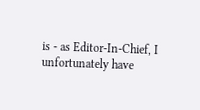is - as Editor-In-Chief, I unfortunately have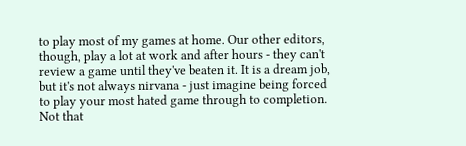to play most of my games at home. Our other editors, though, play a lot at work and after hours - they can't review a game until they've beaten it. It is a dream job, but it's not always nirvana - just imagine being forced to play your most hated game through to completion. Not that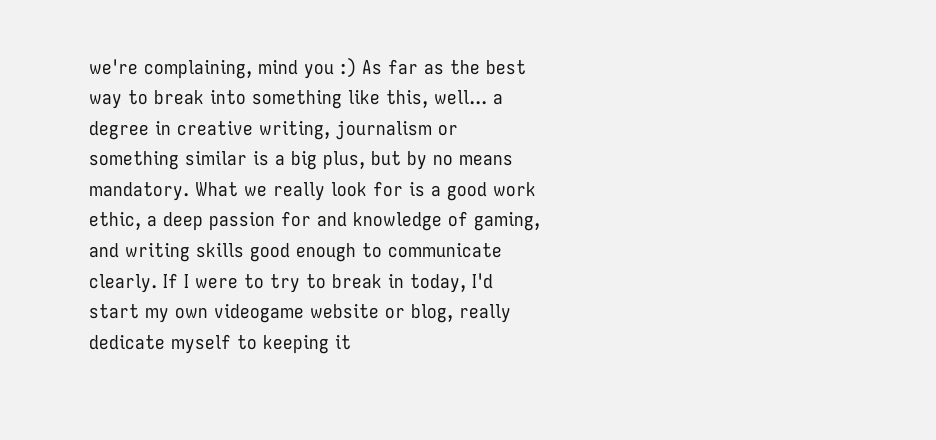we're complaining, mind you :) As far as the best way to break into something like this, well... a degree in creative writing, journalism or something similar is a big plus, but by no means mandatory. What we really look for is a good work ethic, a deep passion for and knowledge of gaming, and writing skills good enough to communicate clearly. If I were to try to break in today, I'd start my own videogame website or blog, really dedicate myself to keeping it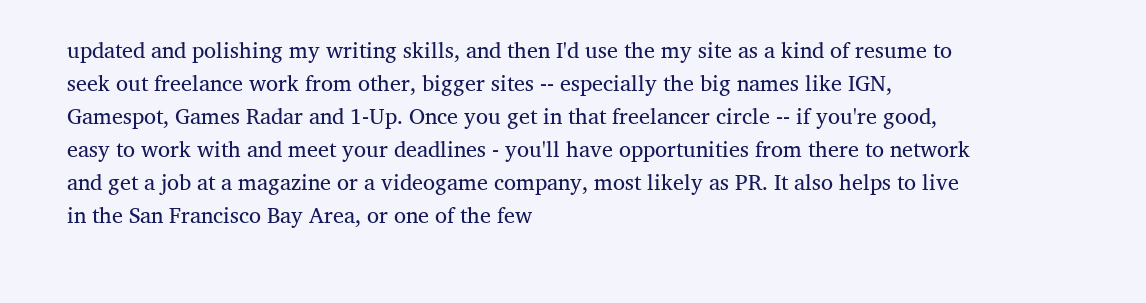updated and polishing my writing skills, and then I'd use the my site as a kind of resume to seek out freelance work from other, bigger sites -- especially the big names like IGN, Gamespot, Games Radar and 1-Up. Once you get in that freelancer circle -- if you're good, easy to work with and meet your deadlines - you'll have opportunities from there to network and get a job at a magazine or a videogame company, most likely as PR. It also helps to live in the San Francisco Bay Area, or one of the few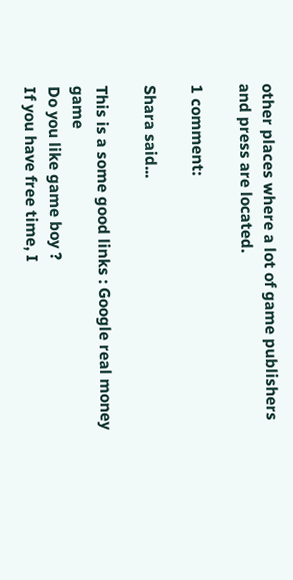other places where a lot of game publishers and press are located.

1 comment:

Shara said...

This is a some good links : Google real money game
Do you like game boy ?
If you have free time, I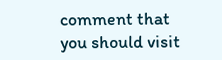comment that you should visit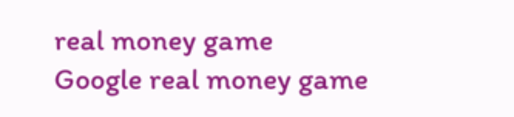real money game
Google real money game